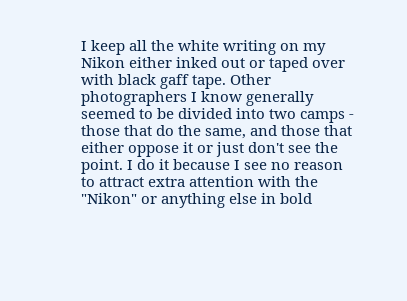I keep all the white writing on my Nikon either inked out or taped over with black gaff tape. Other photographers I know generally seemed to be divided into two camps - those that do the same, and those that either oppose it or just don't see the point. I do it because I see no reason to attract extra attention with the "Nikon" or anything else in bold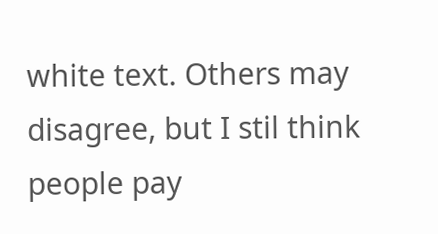white text. Others may disagree, but I stil think people pay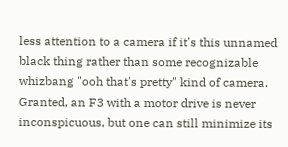less attention to a camera if it's this unnamed black thing rather than some recognizable whizbang "ooh that's pretty" kind of camera. Granted, an F3 with a motor drive is never inconspicuous, but one can still minimize its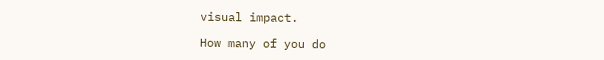visual impact.

How many of you do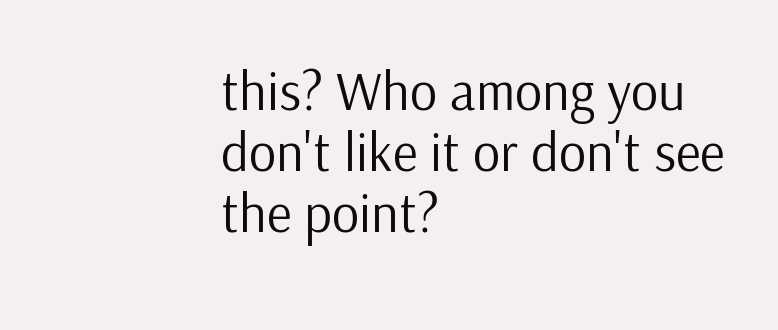this? Who among you don't like it or don't see the point?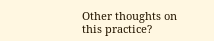Other thoughts on this practice?